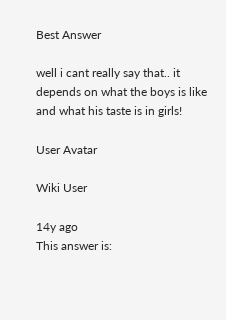Best Answer

well i cant really say that.. it depends on what the boys is like and what his taste is in girls!

User Avatar

Wiki User

14y ago
This answer is: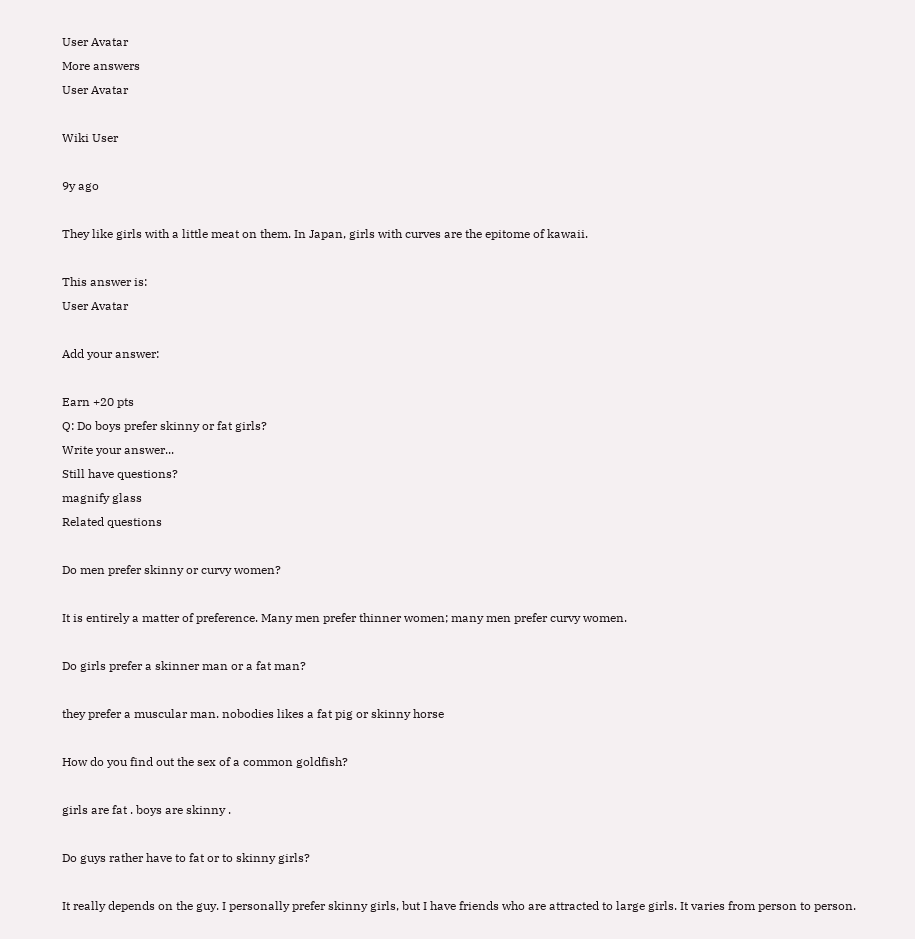User Avatar
More answers
User Avatar

Wiki User

9y ago

They like girls with a little meat on them. In Japan, girls with curves are the epitome of kawaii.

This answer is:
User Avatar

Add your answer:

Earn +20 pts
Q: Do boys prefer skinny or fat girls?
Write your answer...
Still have questions?
magnify glass
Related questions

Do men prefer skinny or curvy women?

It is entirely a matter of preference. Many men prefer thinner women; many men prefer curvy women.

Do girls prefer a skinner man or a fat man?

they prefer a muscular man. nobodies likes a fat pig or skinny horse

How do you find out the sex of a common goldfish?

girls are fat . boys are skinny .

Do guys rather have to fat or to skinny girls?

It really depends on the guy. I personally prefer skinny girls, but I have friends who are attracted to large girls. It varies from person to person.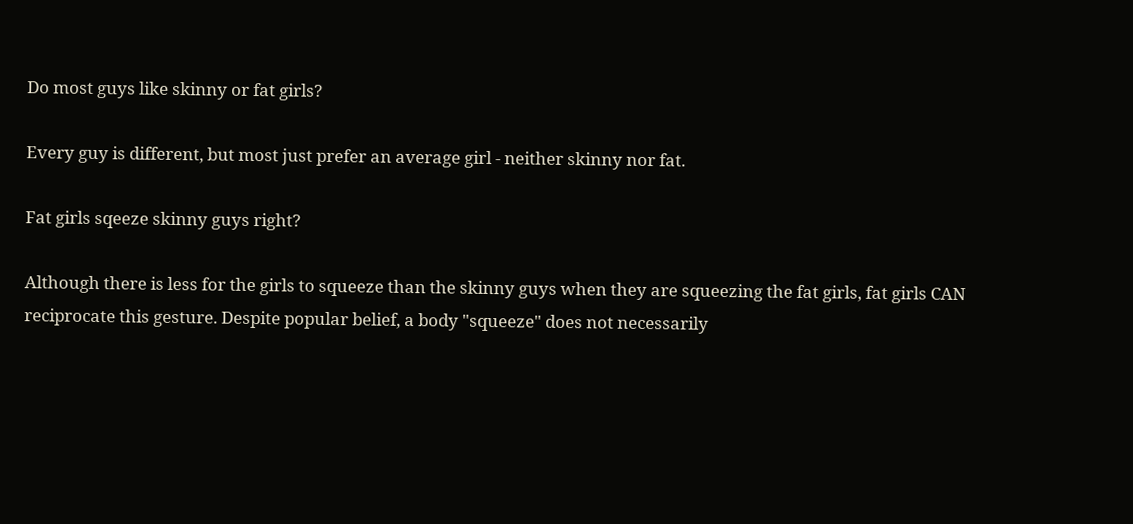Do most guys like skinny or fat girls?

Every guy is different, but most just prefer an average girl - neither skinny nor fat.

Fat girls sqeeze skinny guys right?

Although there is less for the girls to squeeze than the skinny guys when they are squeezing the fat girls, fat girls CAN reciprocate this gesture. Despite popular belief, a body "squeeze" does not necessarily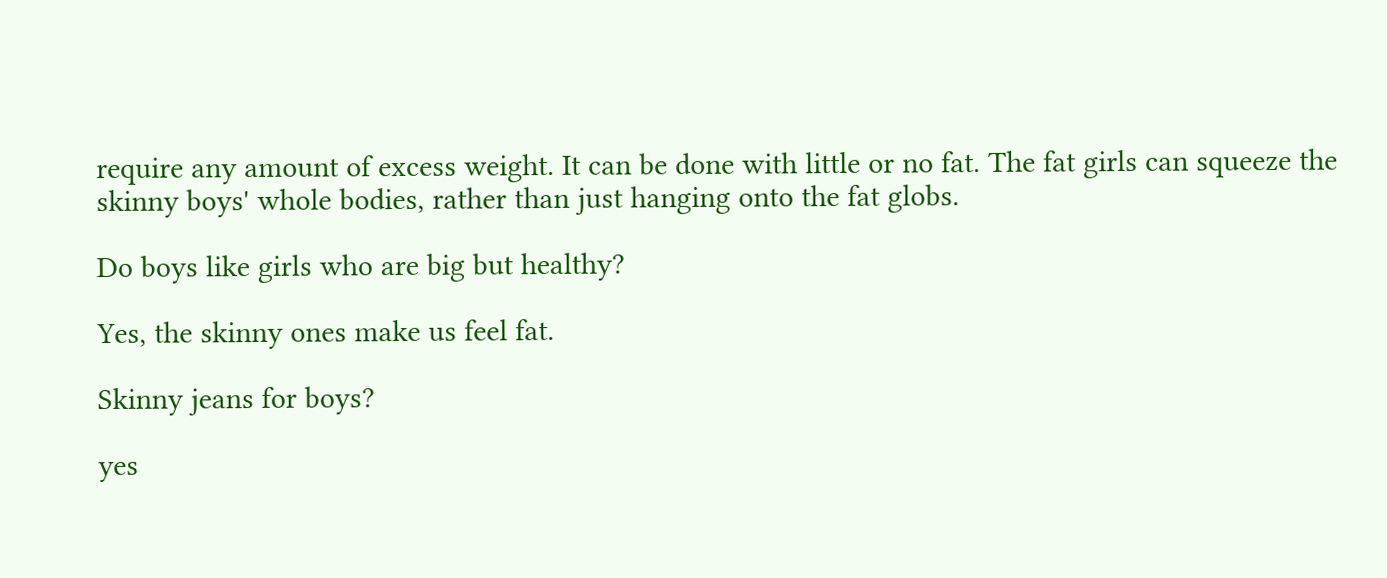require any amount of excess weight. It can be done with little or no fat. The fat girls can squeeze the skinny boys' whole bodies, rather than just hanging onto the fat globs.

Do boys like girls who are big but healthy?

Yes, the skinny ones make us feel fat.

Skinny jeans for boys?

yes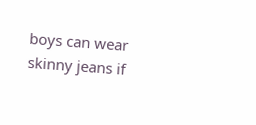boys can wear skinny jeans if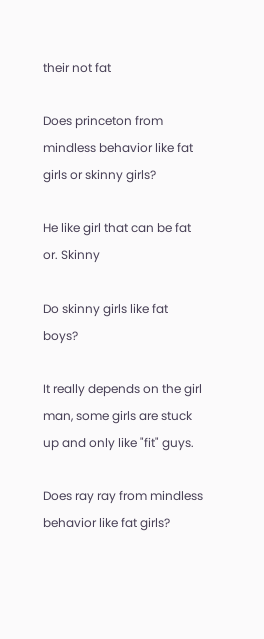their not fat

Does princeton from mindless behavior like fat girls or skinny girls?

He like girl that can be fat or. Skinny

Do skinny girls like fat boys?

It really depends on the girl man, some girls are stuck up and only like "fit" guys.

Does ray ray from mindless behavior like fat girls?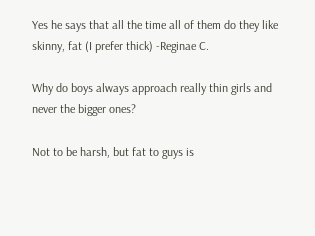Yes he says that all the time all of them do they like skinny, fat (I prefer thick) -Reginae C.

Why do boys always approach really thin girls and never the bigger ones?

Not to be harsh, but fat to guys is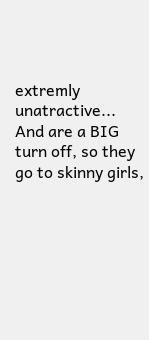extremly unatractive... And are a BIG turn off, so they go to skinny girls,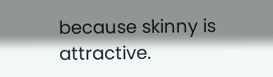because skinny is attractive.